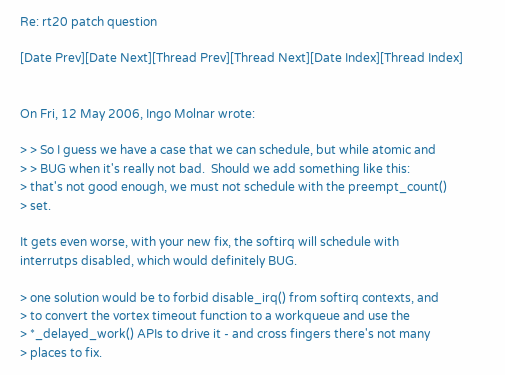Re: rt20 patch question

[Date Prev][Date Next][Thread Prev][Thread Next][Date Index][Thread Index]


On Fri, 12 May 2006, Ingo Molnar wrote:

> > So I guess we have a case that we can schedule, but while atomic and
> > BUG when it's really not bad.  Should we add something like this:
> that's not good enough, we must not schedule with the preempt_count()
> set.

It gets even worse, with your new fix, the softirq will schedule with
interrutps disabled, which would definitely BUG.

> one solution would be to forbid disable_irq() from softirq contexts, and
> to convert the vortex timeout function to a workqueue and use the
> *_delayed_work() APIs to drive it - and cross fingers there's not many
> places to fix.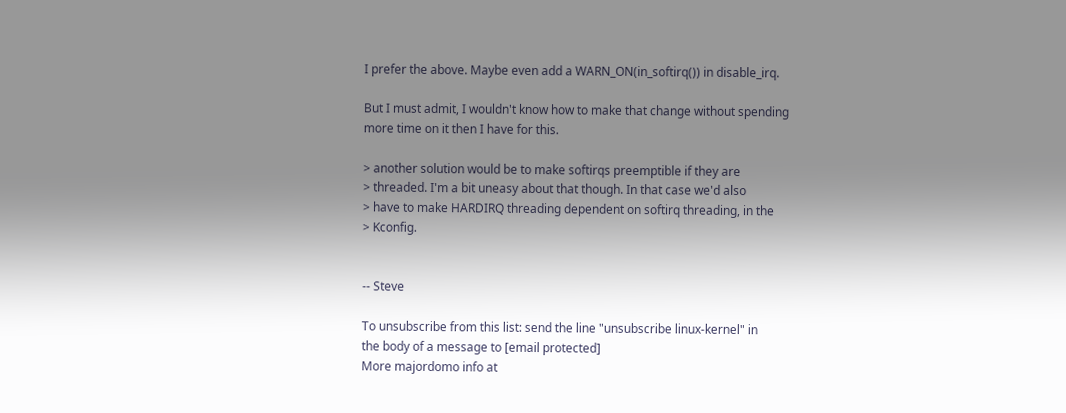I prefer the above. Maybe even add a WARN_ON(in_softirq()) in disable_irq.

But I must admit, I wouldn't know how to make that change without spending
more time on it then I have for this.

> another solution would be to make softirqs preemptible if they are
> threaded. I'm a bit uneasy about that though. In that case we'd also
> have to make HARDIRQ threading dependent on softirq threading, in the
> Kconfig.


-- Steve

To unsubscribe from this list: send the line "unsubscribe linux-kernel" in
the body of a message to [email protected]
More majordomo info at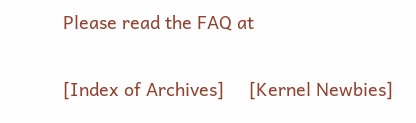Please read the FAQ at

[Index of Archives]     [Kernel Newbies]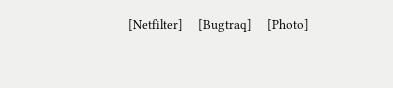[Netfilter]     [Bugtraq]     [Photo]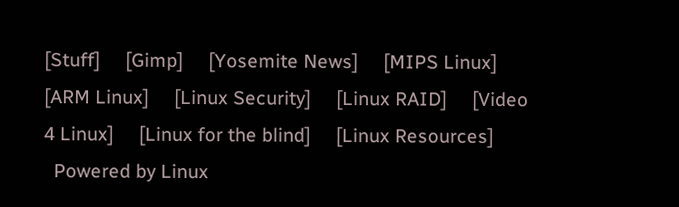[Stuff]     [Gimp]     [Yosemite News]     [MIPS Linux]     [ARM Linux]     [Linux Security]     [Linux RAID]     [Video 4 Linux]     [Linux for the blind]     [Linux Resources]
  Powered by Linux